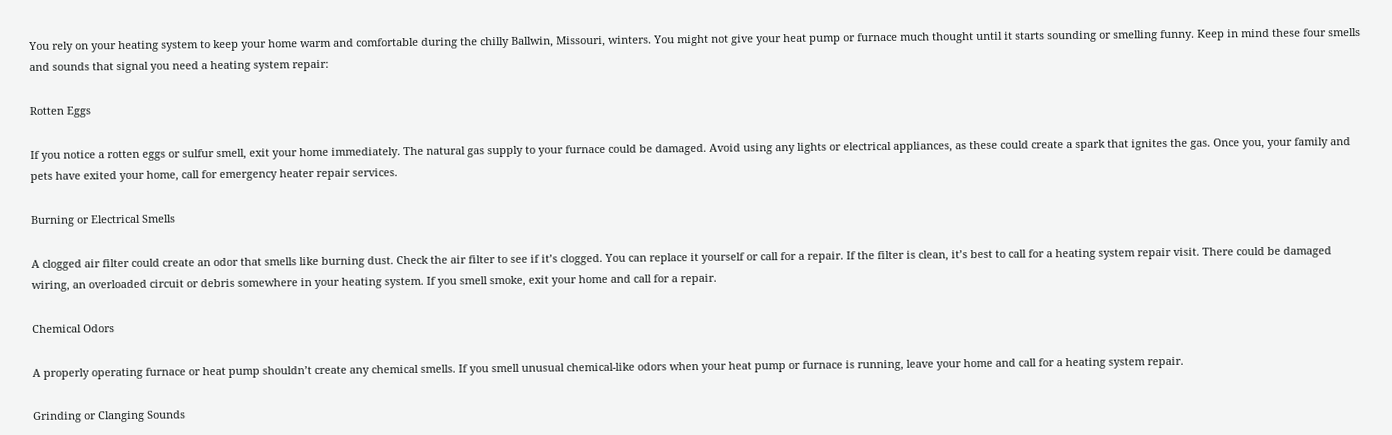You rely on your heating system to keep your home warm and comfortable during the chilly Ballwin, Missouri, winters. You might not give your heat pump or furnace much thought until it starts sounding or smelling funny. Keep in mind these four smells and sounds that signal you need a heating system repair:

Rotten Eggs

If you notice a rotten eggs or sulfur smell, exit your home immediately. The natural gas supply to your furnace could be damaged. Avoid using any lights or electrical appliances, as these could create a spark that ignites the gas. Once you, your family and pets have exited your home, call for emergency heater repair services.

Burning or Electrical Smells

A clogged air filter could create an odor that smells like burning dust. Check the air filter to see if it’s clogged. You can replace it yourself or call for a repair. If the filter is clean, it’s best to call for a heating system repair visit. There could be damaged wiring, an overloaded circuit or debris somewhere in your heating system. If you smell smoke, exit your home and call for a repair.

Chemical Odors

A properly operating furnace or heat pump shouldn’t create any chemical smells. If you smell unusual chemical-like odors when your heat pump or furnace is running, leave your home and call for a heating system repair.

Grinding or Clanging Sounds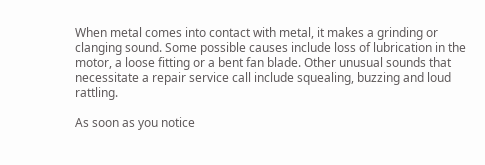When metal comes into contact with metal, it makes a grinding or clanging sound. Some possible causes include loss of lubrication in the motor, a loose fitting or a bent fan blade. Other unusual sounds that necessitate a repair service call include squealing, buzzing and loud rattling.

As soon as you notice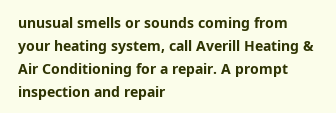unusual smells or sounds coming from your heating system, call Averill Heating & Air Conditioning for a repair. A prompt inspection and repair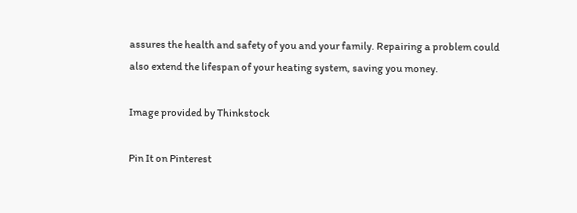assures the health and safety of you and your family. Repairing a problem could also extend the lifespan of your heating system, saving you money.

Image provided by Thinkstock

Pin It on Pinterest